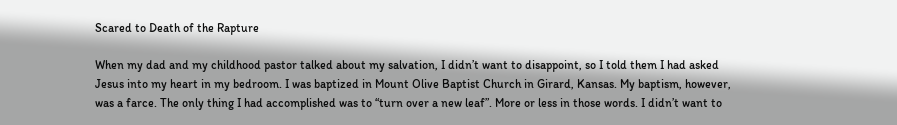Scared to Death of the Rapture

When my dad and my childhood pastor talked about my salvation, I didn’t want to disappoint, so I told them I had asked Jesus into my heart in my bedroom. I was baptized in Mount Olive Baptist Church in Girard, Kansas. My baptism, however, was a farce. The only thing I had accomplished was to “turn over a new leaf”. More or less in those words. I didn’t want to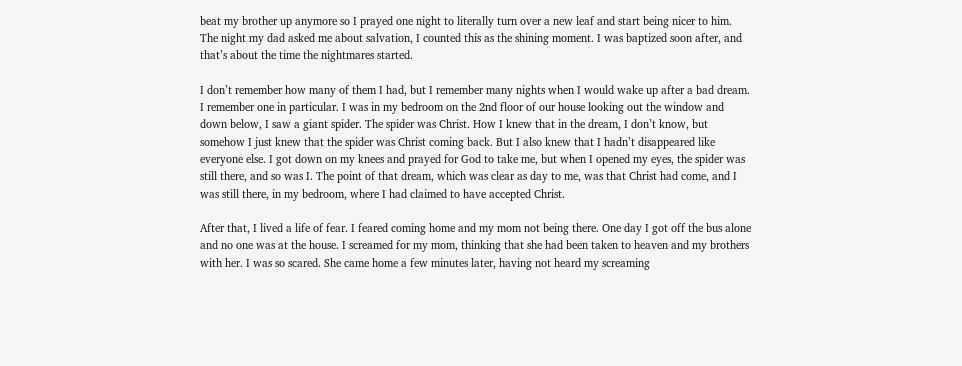beat my brother up anymore so I prayed one night to literally turn over a new leaf and start being nicer to him. The night my dad asked me about salvation, I counted this as the shining moment. I was baptized soon after, and that’s about the time the nightmares started.

I don’t remember how many of them I had, but I remember many nights when I would wake up after a bad dream. I remember one in particular. I was in my bedroom on the 2nd floor of our house looking out the window and down below, I saw a giant spider. The spider was Christ. How I knew that in the dream, I don’t know, but somehow I just knew that the spider was Christ coming back. But I also knew that I hadn’t disappeared like everyone else. I got down on my knees and prayed for God to take me, but when I opened my eyes, the spider was still there, and so was I. The point of that dream, which was clear as day to me, was that Christ had come, and I was still there, in my bedroom, where I had claimed to have accepted Christ.

After that, I lived a life of fear. I feared coming home and my mom not being there. One day I got off the bus alone and no one was at the house. I screamed for my mom, thinking that she had been taken to heaven and my brothers with her. I was so scared. She came home a few minutes later, having not heard my screaming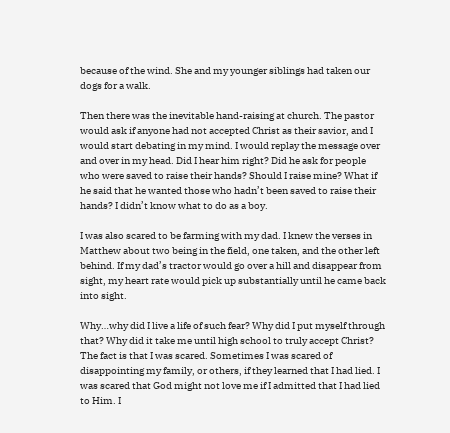because of the wind. She and my younger siblings had taken our dogs for a walk.

Then there was the inevitable hand-raising at church. The pastor would ask if anyone had not accepted Christ as their savior, and I would start debating in my mind. I would replay the message over and over in my head. Did I hear him right? Did he ask for people who were saved to raise their hands? Should I raise mine? What if he said that he wanted those who hadn’t been saved to raise their hands? I didn’t know what to do as a boy.

I was also scared to be farming with my dad. I knew the verses in Matthew about two being in the field, one taken, and the other left behind. If my dad’s tractor would go over a hill and disappear from sight, my heart rate would pick up substantially until he came back into sight.

Why…why did I live a life of such fear? Why did I put myself through that? Why did it take me until high school to truly accept Christ? The fact is that I was scared. Sometimes I was scared of disappointing my family, or others, if they learned that I had lied. I was scared that God might not love me if I admitted that I had lied to Him. I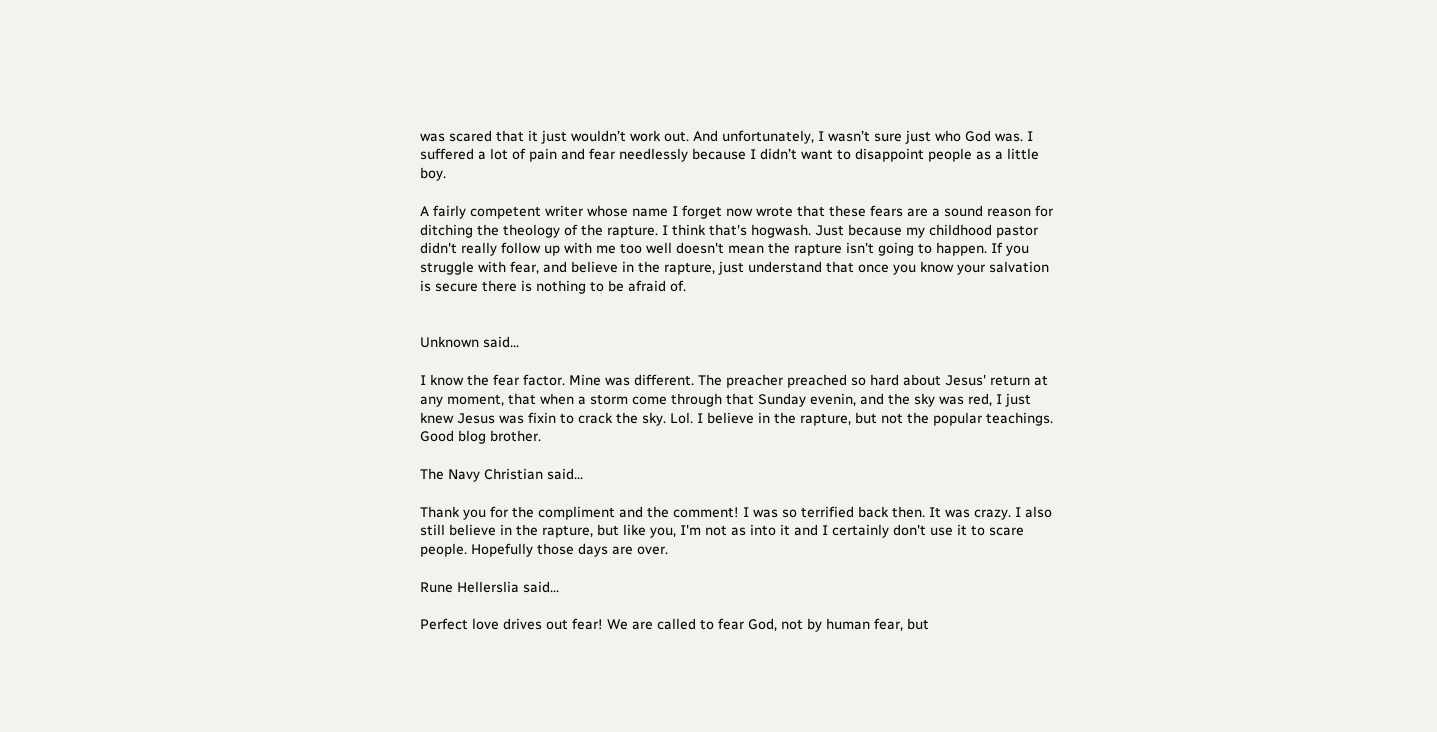was scared that it just wouldn’t work out. And unfortunately, I wasn’t sure just who God was. I suffered a lot of pain and fear needlessly because I didn’t want to disappoint people as a little boy.

A fairly competent writer whose name I forget now wrote that these fears are a sound reason for ditching the theology of the rapture. I think that's hogwash. Just because my childhood pastor didn't really follow up with me too well doesn't mean the rapture isn't going to happen. If you struggle with fear, and believe in the rapture, just understand that once you know your salvation is secure there is nothing to be afraid of.


Unknown said...

I know the fear factor. Mine was different. The preacher preached so hard about Jesus' return at any moment, that when a storm come through that Sunday evenin, and the sky was red, I just knew Jesus was fixin to crack the sky. Lol. I believe in the rapture, but not the popular teachings. Good blog brother.

The Navy Christian said...

Thank you for the compliment and the comment! I was so terrified back then. It was crazy. I also still believe in the rapture, but like you, I'm not as into it and I certainly don't use it to scare people. Hopefully those days are over.

Rune Hellerslia said...

Perfect love drives out fear! We are called to fear God, not by human fear, but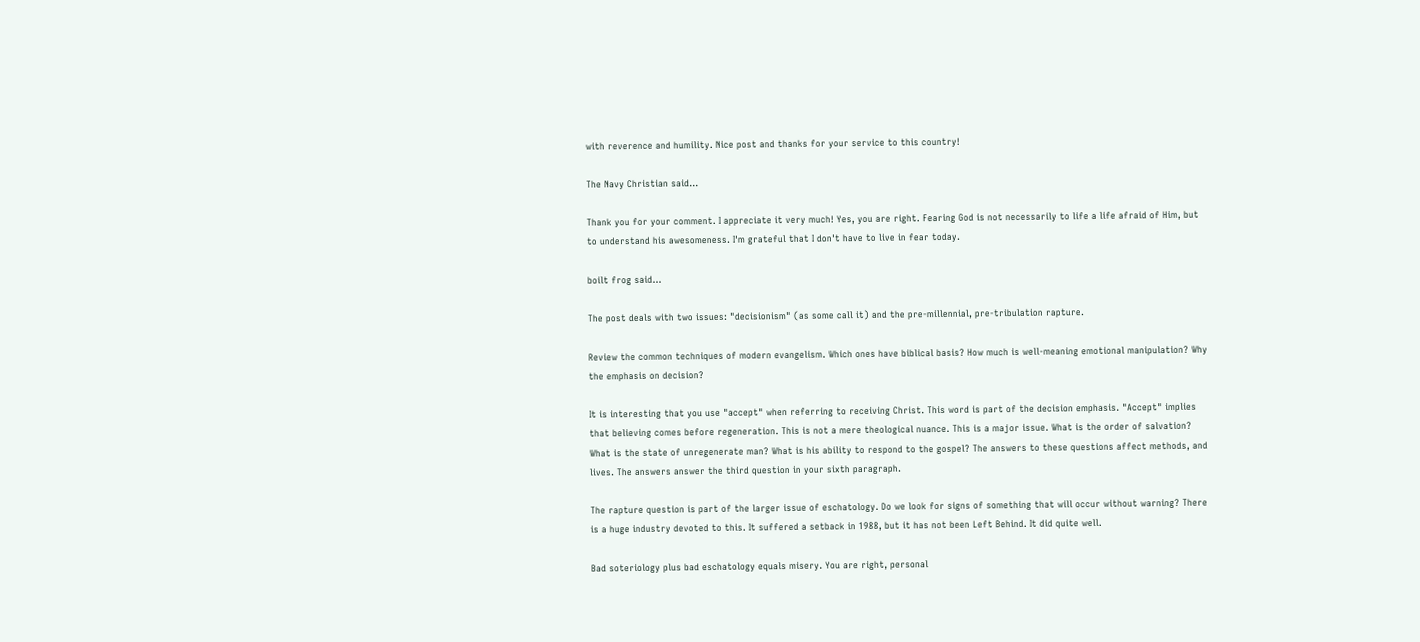with reverence and humility. Nice post and thanks for your service to this country!

The Navy Christian said...

Thank you for your comment. I appreciate it very much! Yes, you are right. Fearing God is not necessarily to life a life afraid of Him, but to understand his awesomeness. I'm grateful that I don't have to live in fear today.

boilt frog said...

The post deals with two issues: "decisionism" (as some call it) and the pre-millennial, pre-tribulation rapture.

Review the common techniques of modern evangelism. Which ones have biblical basis? How much is well-meaning emotional manipulation? Why the emphasis on decision?

It is interesting that you use "accept" when referring to receiving Christ. This word is part of the decision emphasis. "Accept" implies that believing comes before regeneration. This is not a mere theological nuance. This is a major issue. What is the order of salvation? What is the state of unregenerate man? What is his ability to respond to the gospel? The answers to these questions affect methods, and lives. The answers answer the third question in your sixth paragraph.

The rapture question is part of the larger issue of eschatology. Do we look for signs of something that will occur without warning? There is a huge industry devoted to this. It suffered a setback in 1988, but it has not been Left Behind. It did quite well.

Bad soteriology plus bad eschatology equals misery. You are right, personal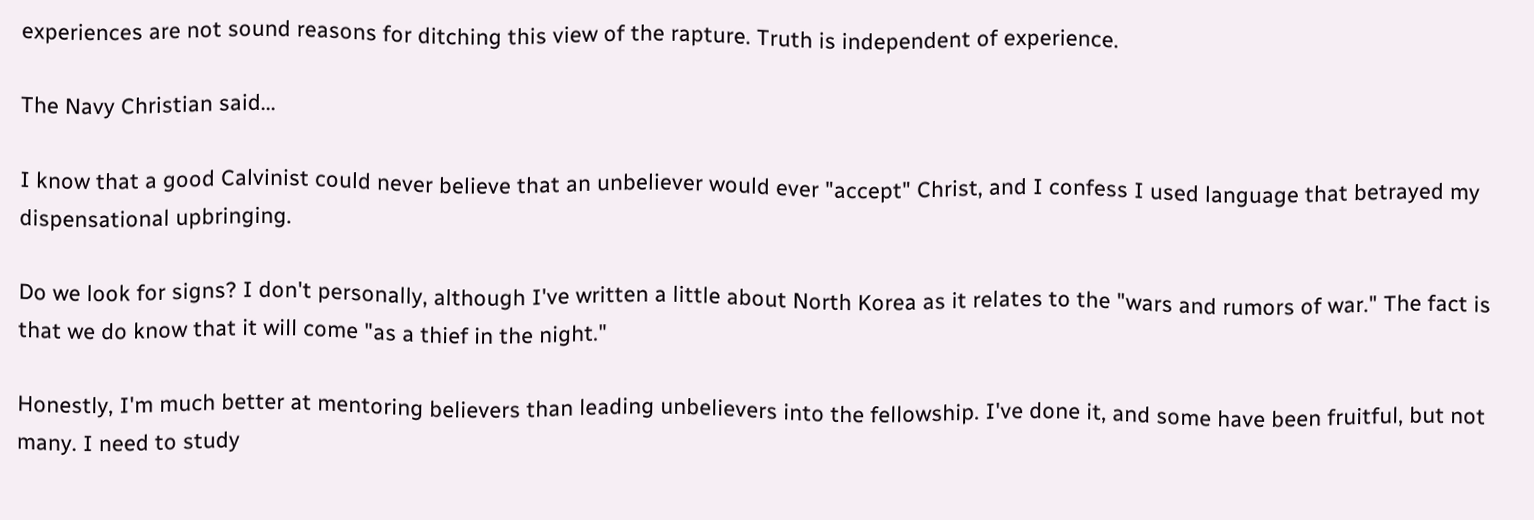experiences are not sound reasons for ditching this view of the rapture. Truth is independent of experience.

The Navy Christian said...

I know that a good Calvinist could never believe that an unbeliever would ever "accept" Christ, and I confess I used language that betrayed my dispensational upbringing.

Do we look for signs? I don't personally, although I've written a little about North Korea as it relates to the "wars and rumors of war." The fact is that we do know that it will come "as a thief in the night."

Honestly, I'm much better at mentoring believers than leading unbelievers into the fellowship. I've done it, and some have been fruitful, but not many. I need to study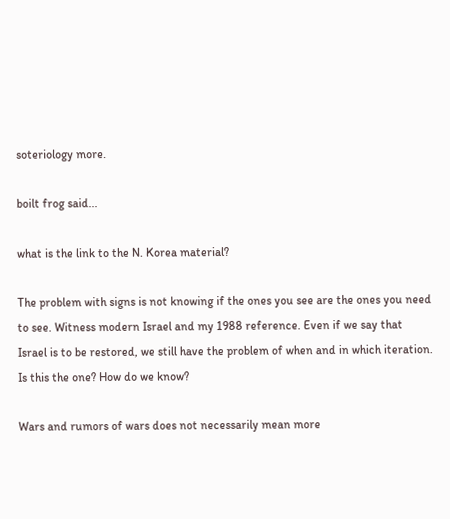soteriology more.

boilt frog said...

what is the link to the N. Korea material?

The problem with signs is not knowing if the ones you see are the ones you need to see. Witness modern Israel and my 1988 reference. Even if we say that Israel is to be restored, we still have the problem of when and in which iteration. Is this the one? How do we know?

Wars and rumors of wars does not necessarily mean more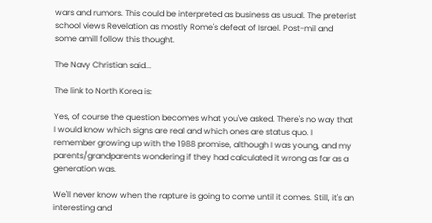wars and rumors. This could be interpreted as business as usual. The preterist school views Revelation as mostly Rome's defeat of Israel. Post-mil and some amill follow this thought.

The Navy Christian said...

The link to North Korea is:

Yes, of course the question becomes what you've asked. There's no way that I would know which signs are real and which ones are status quo. I remember growing up with the 1988 promise, although I was young, and my parents/grandparents wondering if they had calculated it wrong as far as a generation was.

We'll never know when the rapture is going to come until it comes. Still, it's an interesting and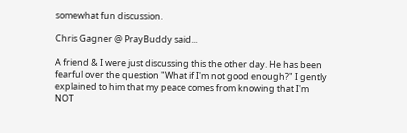somewhat fun discussion.

Chris Gagner @ PrayBuddy said...

A friend & I were just discussing this the other day. He has been fearful over the question "What if I'm not good enough?" I gently explained to him that my peace comes from knowing that I'm NOT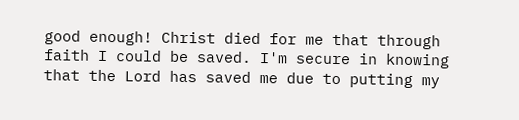good enough! Christ died for me that through faith I could be saved. I'm secure in knowing that the Lord has saved me due to putting my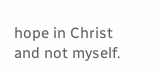hope in Christ and not myself.